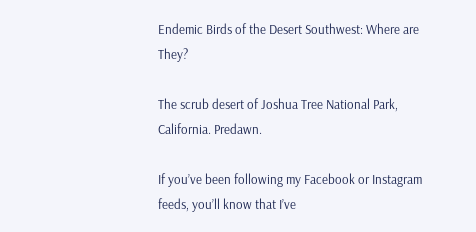Endemic Birds of the Desert Southwest: Where are They?

The scrub desert of Joshua Tree National Park, California. Predawn.

If you’ve been following my Facebook or Instagram feeds, you’ll know that I’ve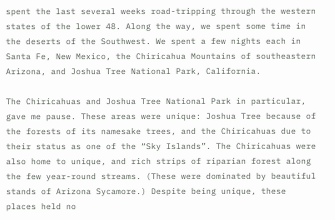spent the last several weeks road-tripping through the western states of the lower 48. Along the way, we spent some time in the deserts of the Southwest. We spent a few nights each in Santa Fe, New Mexico, the Chiricahua Mountains of southeastern Arizona, and Joshua Tree National Park, California.

The Chiricahuas and Joshua Tree National Park in particular, gave me pause. These areas were unique: Joshua Tree because of the forests of its namesake trees, and the Chiricahuas due to their status as one of the “Sky Islands”. The Chiricahuas were also home to unique, and rich strips of riparian forest along the few year-round streams. (These were dominated by beautiful stands of Arizona Sycamore.) Despite being unique, these places held no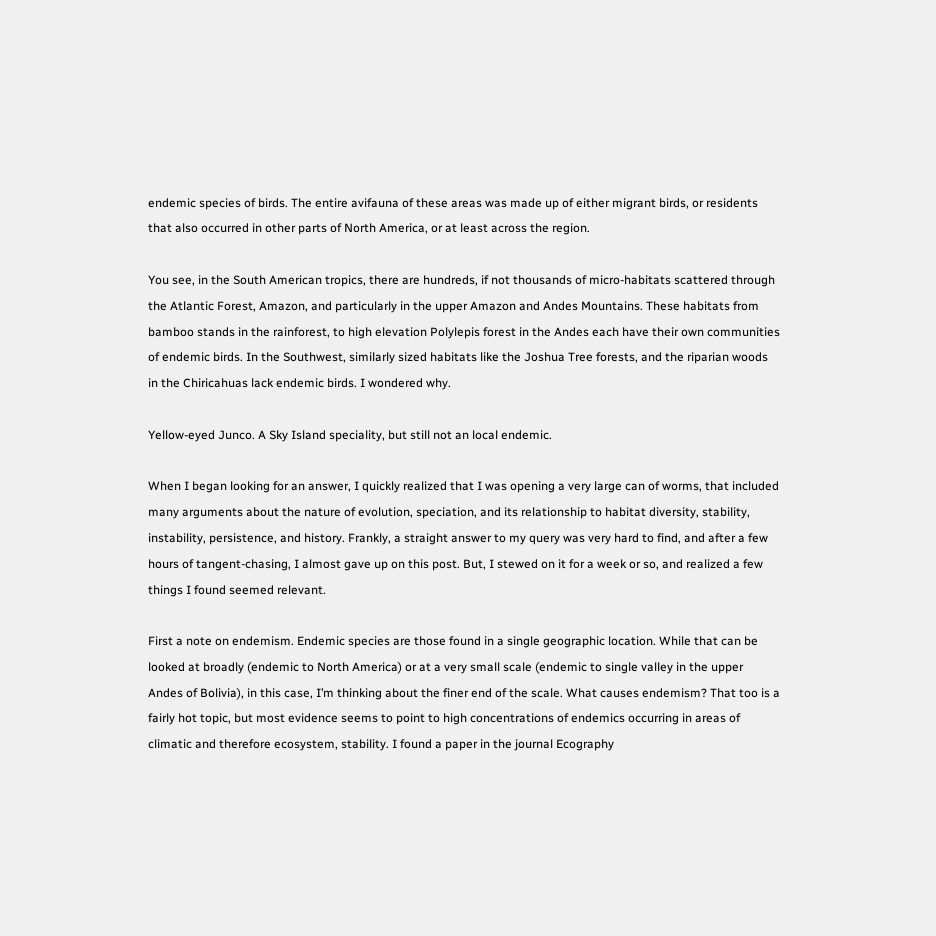endemic species of birds. The entire avifauna of these areas was made up of either migrant birds, or residents that also occurred in other parts of North America, or at least across the region.

You see, in the South American tropics, there are hundreds, if not thousands of micro-habitats scattered through the Atlantic Forest, Amazon, and particularly in the upper Amazon and Andes Mountains. These habitats from bamboo stands in the rainforest, to high elevation Polylepis forest in the Andes each have their own communities of endemic birds. In the Southwest, similarly sized habitats like the Joshua Tree forests, and the riparian woods in the Chiricahuas lack endemic birds. I wondered why.

Yellow-eyed Junco. A Sky Island speciality, but still not an local endemic.

When I began looking for an answer, I quickly realized that I was opening a very large can of worms, that included many arguments about the nature of evolution, speciation, and its relationship to habitat diversity, stability, instability, persistence, and history. Frankly, a straight answer to my query was very hard to find, and after a few hours of tangent-chasing, I almost gave up on this post. But, I stewed on it for a week or so, and realized a few things I found seemed relevant.

First a note on endemism. Endemic species are those found in a single geographic location. While that can be looked at broadly (endemic to North America) or at a very small scale (endemic to single valley in the upper Andes of Bolivia), in this case, I’m thinking about the finer end of the scale. What causes endemism? That too is a fairly hot topic, but most evidence seems to point to high concentrations of endemics occurring in areas of climatic and therefore ecosystem, stability. I found a paper in the journal Ecography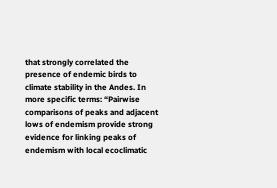that strongly correlated the presence of endemic birds to climate stability in the Andes. In more specific terms: “Pairwise comparisons of peaks and adjacent lows of endemism provide strong evidence for linking peaks of endemism with local ecoclimatic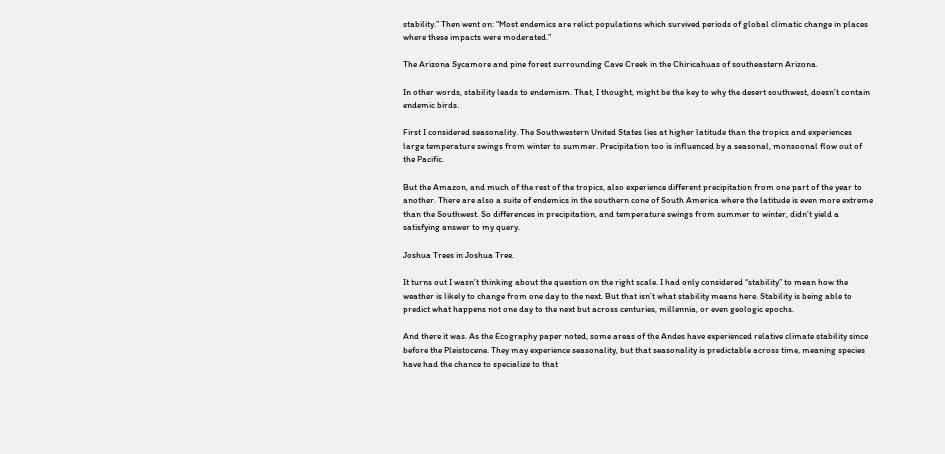stability.” Then went on: “Most endemics are relict populations which survived periods of global climatic change in places where these impacts were moderated.”

The Arizona Sycamore and pine forest surrounding Cave Creek in the Chiricahuas of southeastern Arizona.

In other words, stability leads to endemism. That, I thought, might be the key to why the desert southwest, doesn’t contain endemic birds.

First I considered seasonality. The Southwestern United States lies at higher latitude than the tropics and experiences large temperature swings from winter to summer. Precipitation too is influenced by a seasonal, monsoonal flow out of the Pacific.

But the Amazon, and much of the rest of the tropics, also experience different precipitation from one part of the year to another. There are also a suite of endemics in the southern cone of South America where the latitude is even more extreme than the Southwest. So differences in precipitation, and temperature swings from summer to winter, didn’t yield a satisfying answer to my query.

Joshua Trees in Joshua Tree.

It turns out I wasn’t thinking about the question on the right scale. I had only considered “stability” to mean how the weather is likely to change from one day to the next. But that isn’t what stability means here. Stability is being able to predict what happens not one day to the next but across centuries, millennia, or even geologic epochs.

And there it was. As the Ecography paper noted, some areas of the Andes have experienced relative climate stability since before the Pleistocene. They may experience seasonality, but that seasonality is predictable across time, meaning species have had the chance to specialize to that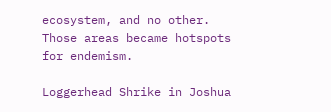ecosystem, and no other. Those areas became hotspots for endemism.

Loggerhead Shrike in Joshua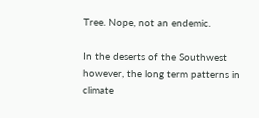Tree. Nope, not an endemic.

In the deserts of the Southwest however, the long term patterns in climate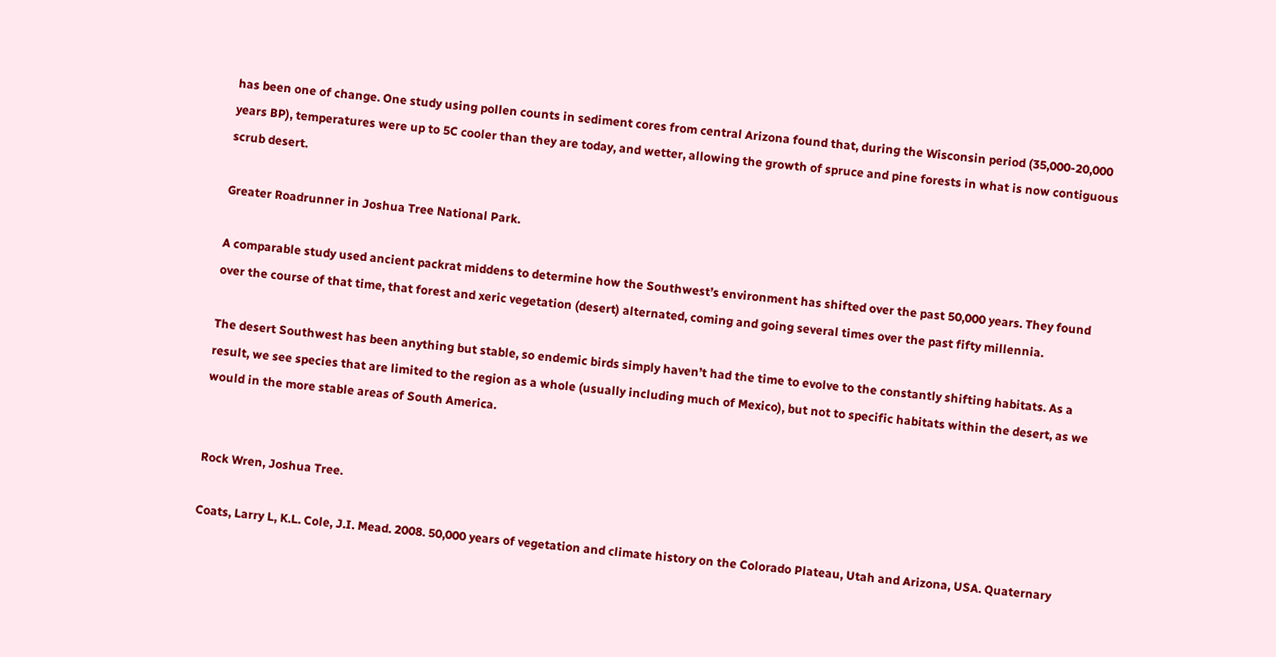has been one of change. One study using pollen counts in sediment cores from central Arizona found that, during the Wisconsin period (35,000-20,000 years BP), temperatures were up to 5C cooler than they are today, and wetter, allowing the growth of spruce and pine forests in what is now contiguous scrub desert.

Greater Roadrunner in Joshua Tree National Park.

A comparable study used ancient packrat middens to determine how the Southwest’s environment has shifted over the past 50,000 years. They found over the course of that time, that forest and xeric vegetation (desert) alternated, coming and going several times over the past fifty millennia.

The desert Southwest has been anything but stable, so endemic birds simply haven’t had the time to evolve to the constantly shifting habitats. As a result, we see species that are limited to the region as a whole (usually including much of Mexico), but not to specific habitats within the desert, as we would in the more stable areas of South America.


Rock Wren, Joshua Tree.

Coats, Larry L, K.L. Cole, J.I. Mead. 2008. 50,000 years of vegetation and climate history on the Colorado Plateau, Utah and Arizona, USA. Quaternary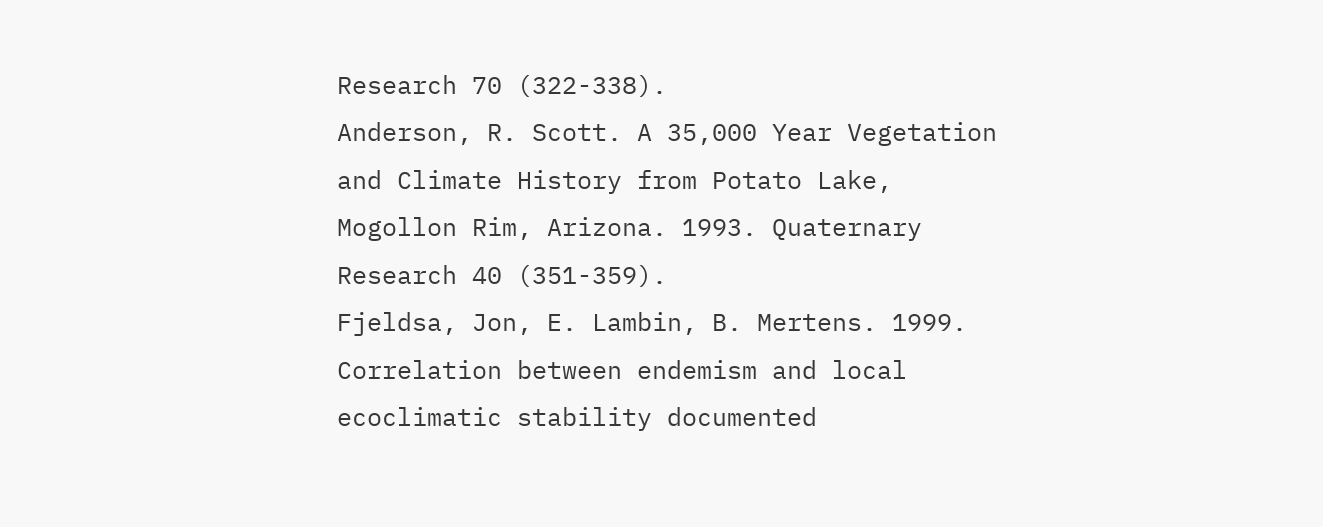Research 70 (322-338).
Anderson, R. Scott. A 35,000 Year Vegetation and Climate History from Potato Lake, Mogollon Rim, Arizona. 1993. Quaternary Research 40 (351-359).
Fjeldsa, Jon, E. Lambin, B. Mertens. 1999. Correlation between endemism and local ecoclimatic stability documented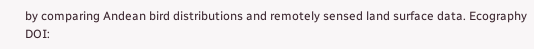by comparing Andean bird distributions and remotely sensed land surface data. Ecography DOI: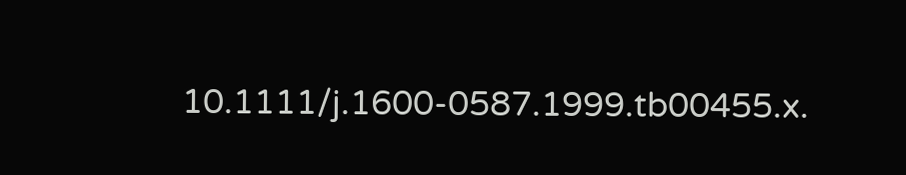10.1111/j.1600-0587.1999.tb00455.x.